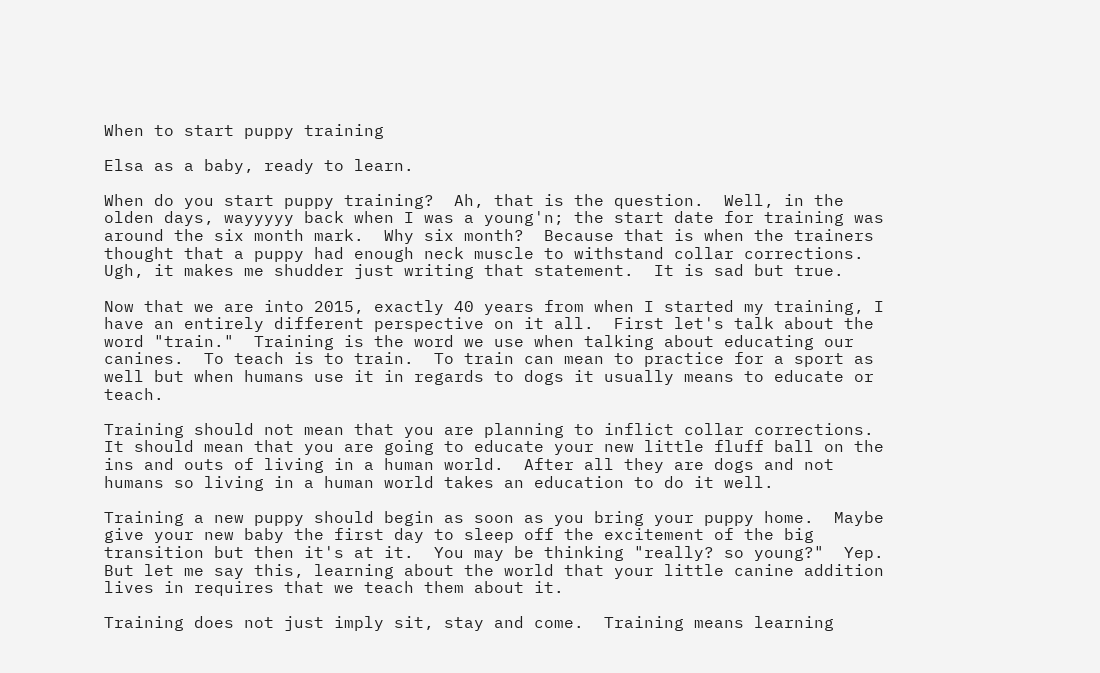When to start puppy training

Elsa as a baby, ready to learn.

When do you start puppy training?  Ah, that is the question.  Well, in the olden days, wayyyyy back when I was a young'n; the start date for training was around the six month mark.  Why six month?  Because that is when the trainers thought that a puppy had enough neck muscle to withstand collar corrections.  Ugh, it makes me shudder just writing that statement.  It is sad but true.

Now that we are into 2015, exactly 40 years from when I started my training, I have an entirely different perspective on it all.  First let's talk about the word "train."  Training is the word we use when talking about educating our canines.  To teach is to train.  To train can mean to practice for a sport as well but when humans use it in regards to dogs it usually means to educate or teach.

Training should not mean that you are planning to inflict collar corrections.  It should mean that you are going to educate your new little fluff ball on the ins and outs of living in a human world.  After all they are dogs and not humans so living in a human world takes an education to do it well.

Training a new puppy should begin as soon as you bring your puppy home.  Maybe give your new baby the first day to sleep off the excitement of the big transition but then it's at it.  You may be thinking "really? so young?"  Yep.  But let me say this, learning about the world that your little canine addition lives in requires that we teach them about it.

Training does not just imply sit, stay and come.  Training means learning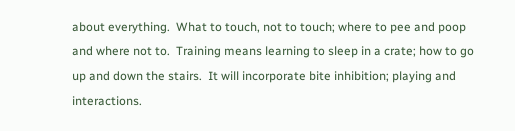about everything.  What to touch, not to touch; where to pee and poop and where not to.  Training means learning to sleep in a crate; how to go up and down the stairs.  It will incorporate bite inhibition; playing and interactions.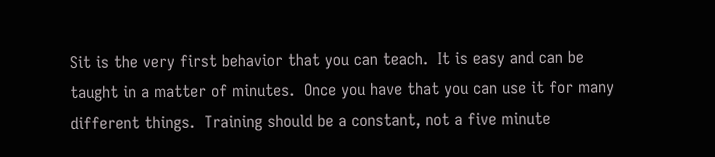Sit is the very first behavior that you can teach.  It is easy and can be taught in a matter of minutes.  Once you have that you can use it for many different things.  Training should be a constant, not a five minute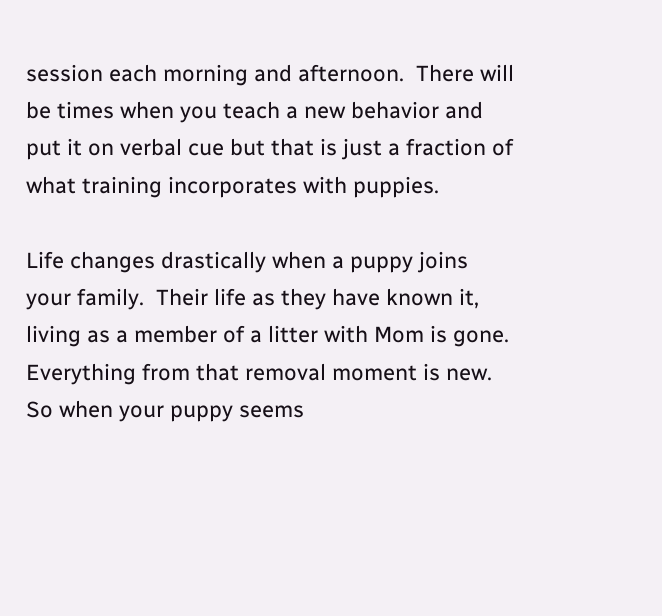session each morning and afternoon.  There will be times when you teach a new behavior and put it on verbal cue but that is just a fraction of what training incorporates with puppies.

Life changes drastically when a puppy joins your family.  Their life as they have known it, living as a member of a litter with Mom is gone.  Everything from that removal moment is new.  So when your puppy seems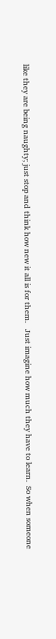like they are being naughty; just stop and think how new it all is for them.   Just imagine how much they have to learn.  So when someone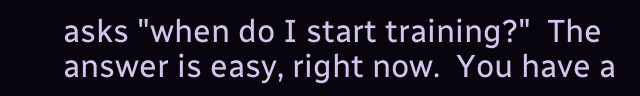asks "when do I start training?"  The answer is easy, right now.  You have a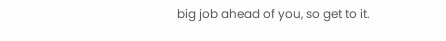big job ahead of you, so get to it.